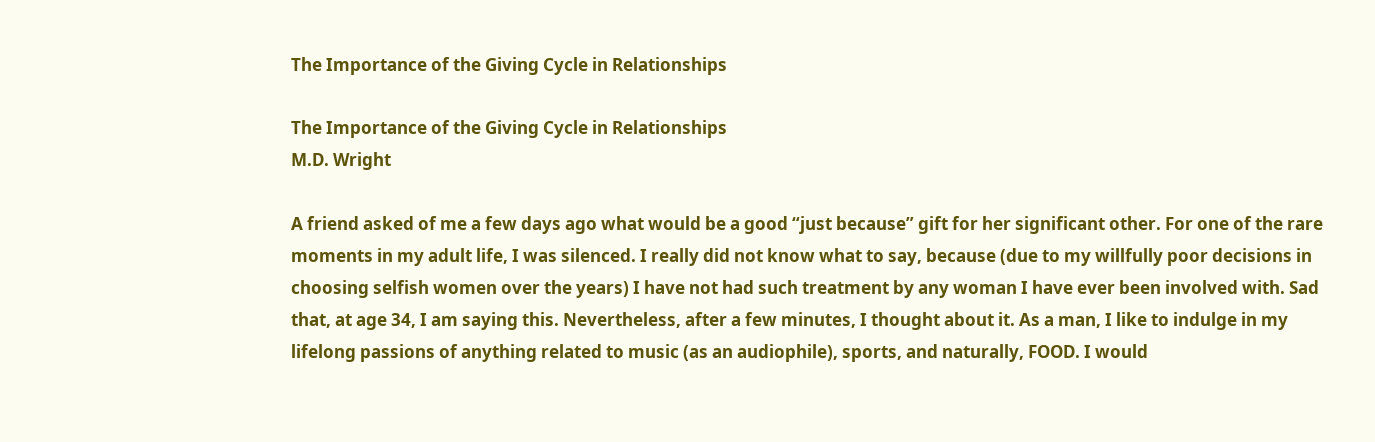The Importance of the Giving Cycle in Relationships

The Importance of the Giving Cycle in Relationships
M.D. Wright

A friend asked of me a few days ago what would be a good “just because” gift for her significant other. For one of the rare moments in my adult life, I was silenced. I really did not know what to say, because (due to my willfully poor decisions in choosing selfish women over the years) I have not had such treatment by any woman I have ever been involved with. Sad that, at age 34, I am saying this. Nevertheless, after a few minutes, I thought about it. As a man, I like to indulge in my lifelong passions of anything related to music (as an audiophile), sports, and naturally, FOOD. I would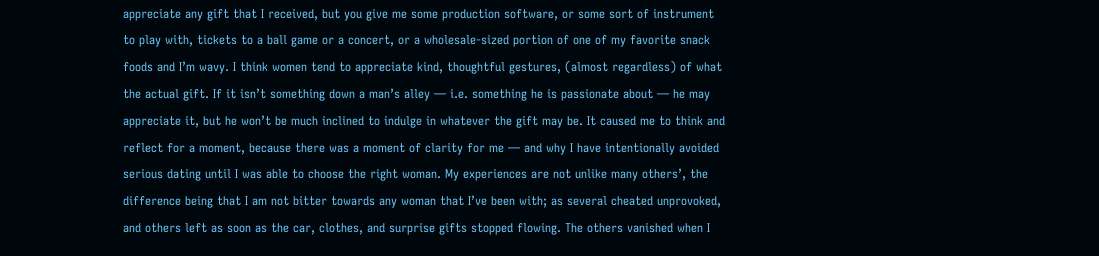appreciate any gift that I received, but you give me some production software, or some sort of instrument to play with, tickets to a ball game or a concert, or a wholesale-sized portion of one of my favorite snack foods and I’m wavy. I think women tend to appreciate kind, thoughtful gestures, (almost regardless) of what the actual gift. If it isn’t something down a man’s alley — i.e. something he is passionate about — he may appreciate it, but he won’t be much inclined to indulge in whatever the gift may be. It caused me to think and reflect for a moment, because there was a moment of clarity for me — and why I have intentionally avoided serious dating until I was able to choose the right woman. My experiences are not unlike many others’, the difference being that I am not bitter towards any woman that I’ve been with; as several cheated unprovoked, and others left as soon as the car, clothes, and surprise gifts stopped flowing. The others vanished when I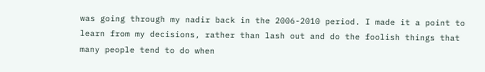was going through my nadir back in the 2006-2010 period. I made it a point to learn from my decisions, rather than lash out and do the foolish things that many people tend to do when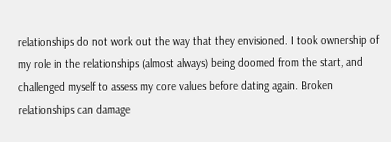relationships do not work out the way that they envisioned. I took ownership of my role in the relationships (almost always) being doomed from the start, and challenged myself to assess my core values before dating again. Broken relationships can damage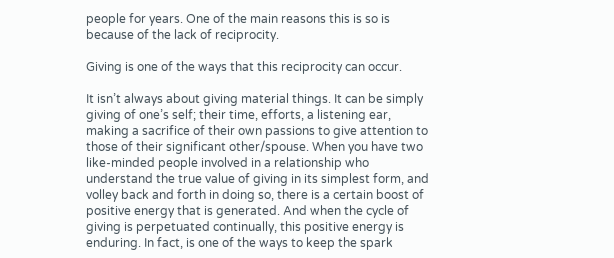people for years. One of the main reasons this is so is because of the lack of reciprocity.

Giving is one of the ways that this reciprocity can occur.

It isn’t always about giving material things. It can be simply giving of one’s self; their time, efforts, a listening ear, making a sacrifice of their own passions to give attention to those of their significant other/spouse. When you have two like-minded people involved in a relationship who understand the true value of giving in its simplest form, and volley back and forth in doing so, there is a certain boost of positive energy that is generated. And when the cycle of giving is perpetuated continually, this positive energy is enduring. In fact, is one of the ways to keep the spark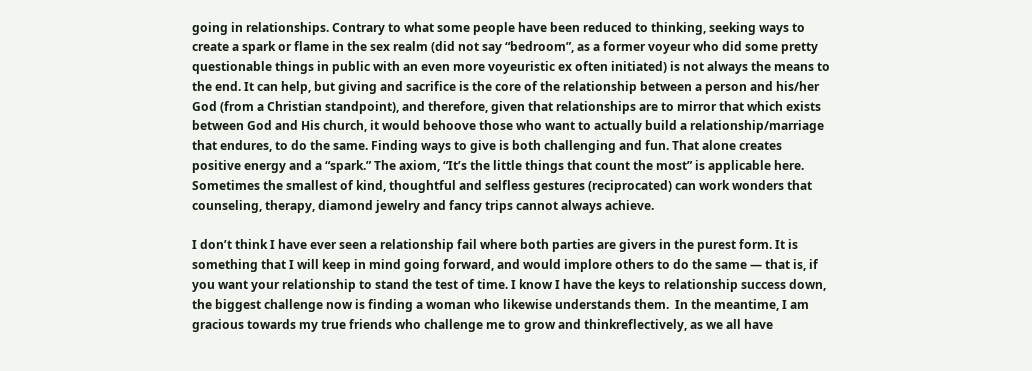going in relationships. Contrary to what some people have been reduced to thinking, seeking ways to create a spark or flame in the sex realm (did not say “bedroom”, as a former voyeur who did some pretty questionable things in public with an even more voyeuristic ex often initiated) is not always the means to the end. It can help, but giving and sacrifice is the core of the relationship between a person and his/her God (from a Christian standpoint), and therefore, given that relationships are to mirror that which exists between God and His church, it would behoove those who want to actually build a relationship/marriage that endures, to do the same. Finding ways to give is both challenging and fun. That alone creates positive energy and a “spark.” The axiom, “It’s the little things that count the most” is applicable here. Sometimes the smallest of kind, thoughtful and selfless gestures (reciprocated) can work wonders that counseling, therapy, diamond jewelry and fancy trips cannot always achieve.

I don’t think I have ever seen a relationship fail where both parties are givers in the purest form. It is something that I will keep in mind going forward, and would implore others to do the same — that is, if you want your relationship to stand the test of time. I know I have the keys to relationship success down, the biggest challenge now is finding a woman who likewise understands them.  In the meantime, I am gracious towards my true friends who challenge me to grow and thinkreflectively, as we all have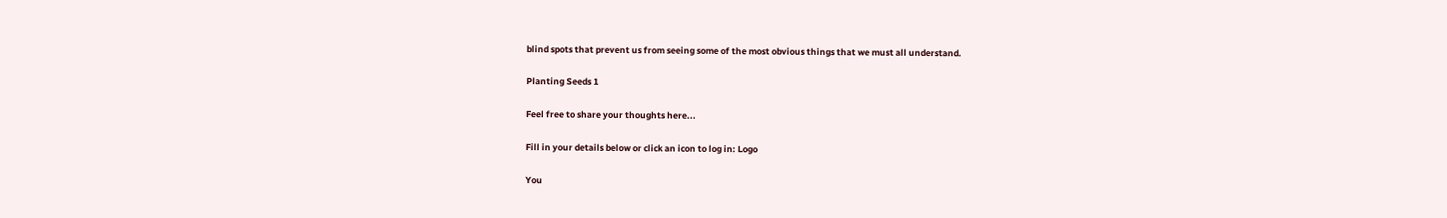blind spots that prevent us from seeing some of the most obvious things that we must all understand.

Planting Seeds 1

Feel free to share your thoughts here...

Fill in your details below or click an icon to log in: Logo

You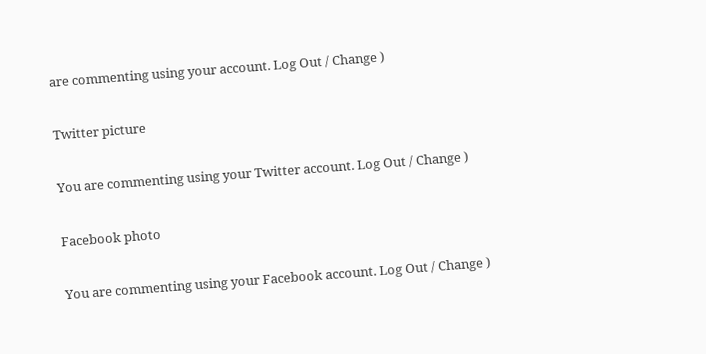are commenting using your account. Log Out / Change )

Twitter picture

You are commenting using your Twitter account. Log Out / Change )

Facebook photo

You are commenting using your Facebook account. Log Out / Change )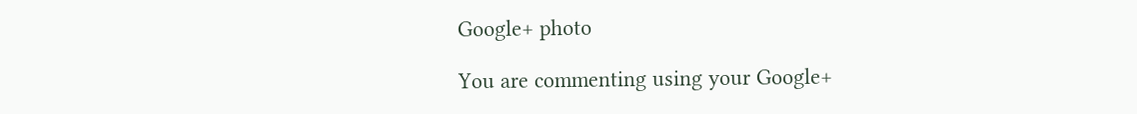Google+ photo

You are commenting using your Google+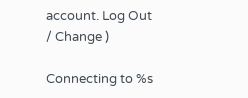account. Log Out / Change )

Connecting to %s